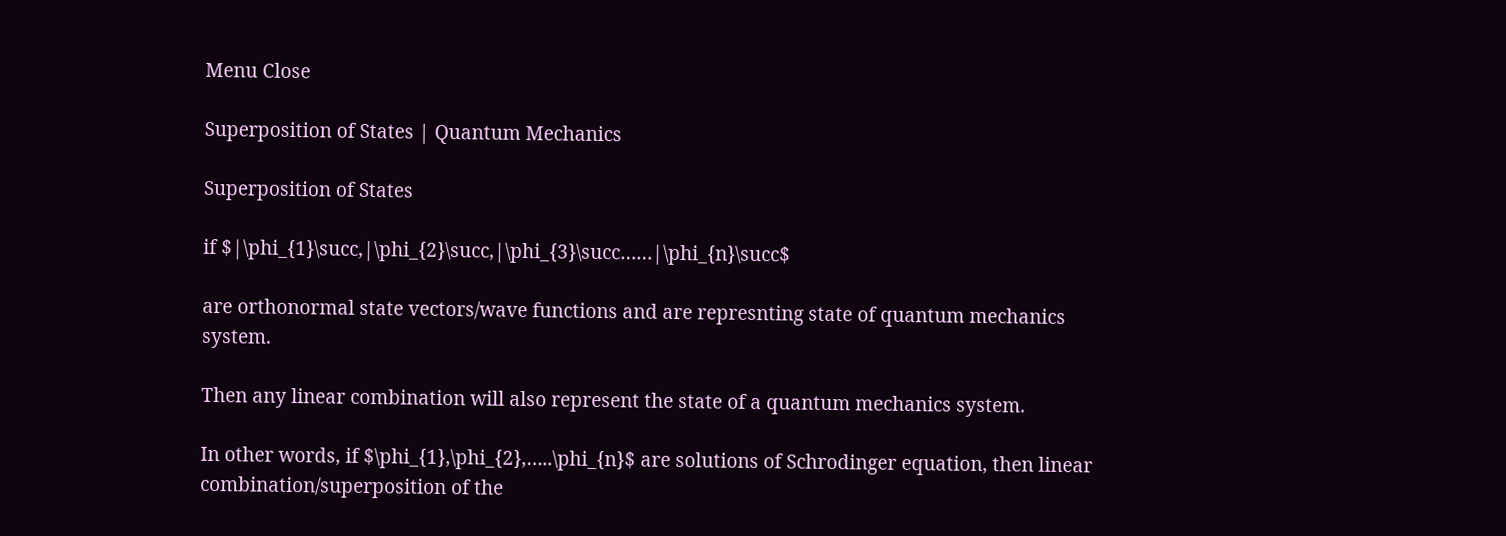Menu Close

Superposition of States | Quantum Mechanics

Superposition of States

if $|\phi_{1}\succ,|\phi_{2}\succ,|\phi_{3}\succ……|\phi_{n}\succ$

are orthonormal state vectors/wave functions and are represnting state of quantum mechanics system.

Then any linear combination will also represent the state of a quantum mechanics system.

In other words, if $\phi_{1},\phi_{2},…..\phi_{n}$ are solutions of Schrodinger equation, then linear combination/superposition of the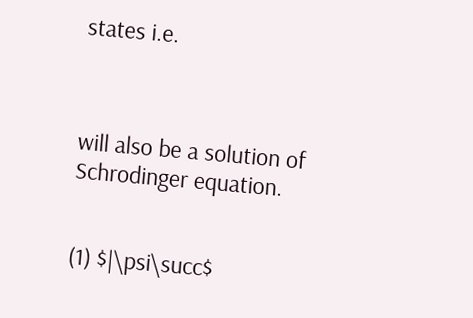states i.e.



will also be a solution of Schrodinger equation.


(1) $|\psi\succ$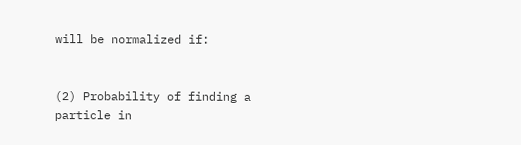will be normalized if:


(2) Probability of finding a particle in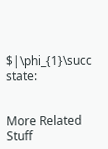$|\phi_{1}\succ state:


More Related Stuff